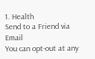1. Health
Send to a Friend via Email
You can opt-out at any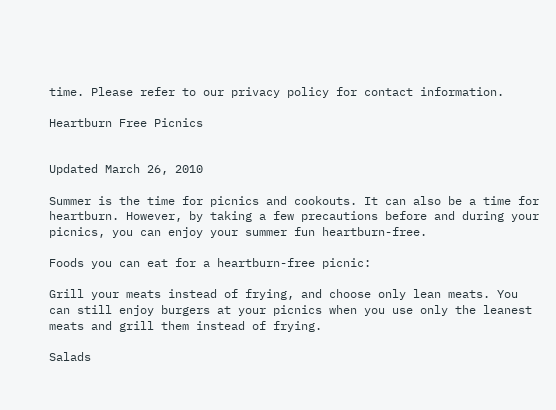time. Please refer to our privacy policy for contact information.

Heartburn Free Picnics


Updated March 26, 2010

Summer is the time for picnics and cookouts. It can also be a time for heartburn. However, by taking a few precautions before and during your picnics, you can enjoy your summer fun heartburn-free.

Foods you can eat for a heartburn-free picnic:

Grill your meats instead of frying, and choose only lean meats. You can still enjoy burgers at your picnics when you use only the leanest meats and grill them instead of frying.

Salads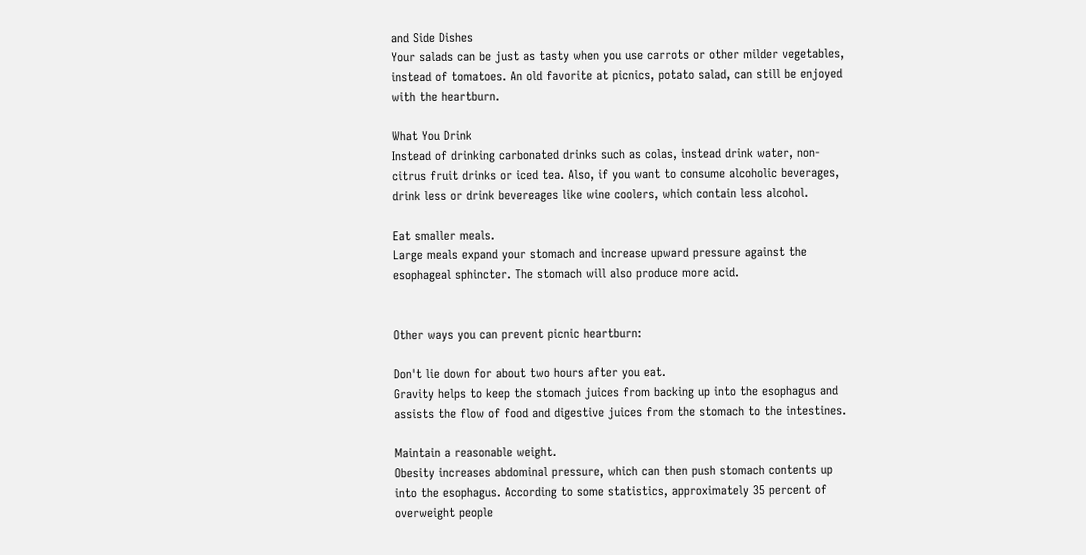and Side Dishes
Your salads can be just as tasty when you use carrots or other milder vegetables, instead of tomatoes. An old favorite at picnics, potato salad, can still be enjoyed with the heartburn.

What You Drink
Instead of drinking carbonated drinks such as colas, instead drink water, non-citrus fruit drinks or iced tea. Also, if you want to consume alcoholic beverages, drink less or drink bevereages like wine coolers, which contain less alcohol.

Eat smaller meals.
Large meals expand your stomach and increase upward pressure against the esophageal sphincter. The stomach will also produce more acid.


Other ways you can prevent picnic heartburn:

Don't lie down for about two hours after you eat.
Gravity helps to keep the stomach juices from backing up into the esophagus and assists the flow of food and digestive juices from the stomach to the intestines.

Maintain a reasonable weight.
Obesity increases abdominal pressure, which can then push stomach contents up into the esophagus. According to some statistics, approximately 35 percent of overweight people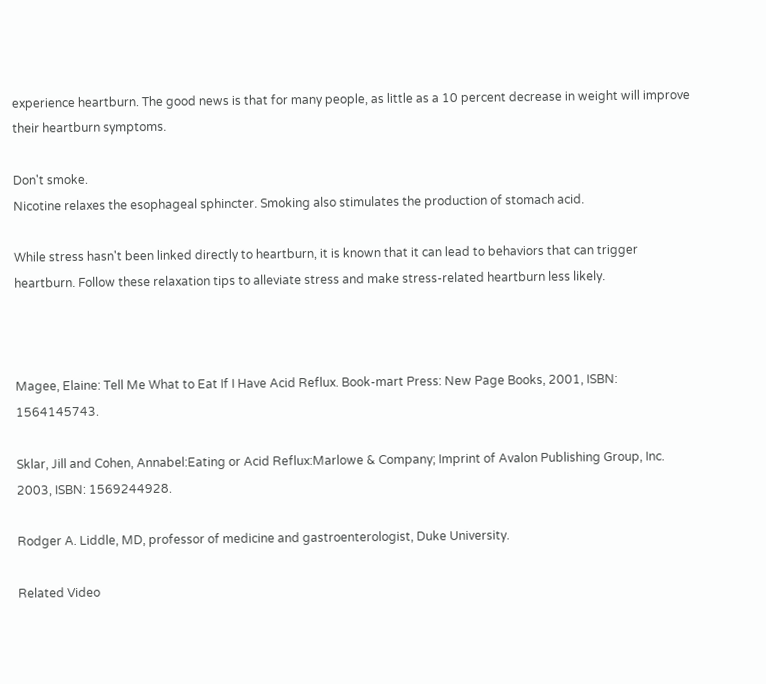experience heartburn. The good news is that for many people, as little as a 10 percent decrease in weight will improve their heartburn symptoms.

Don't smoke.
Nicotine relaxes the esophageal sphincter. Smoking also stimulates the production of stomach acid.

While stress hasn't been linked directly to heartburn, it is known that it can lead to behaviors that can trigger heartburn. Follow these relaxation tips to alleviate stress and make stress-related heartburn less likely.



Magee, Elaine: Tell Me What to Eat If I Have Acid Reflux. Book-mart Press: New Page Books, 2001, ISBN: 1564145743.

Sklar, Jill and Cohen, Annabel:Eating or Acid Reflux:Marlowe & Company; Imprint of Avalon Publishing Group, Inc. 2003, ISBN: 1569244928.

Rodger A. Liddle, MD, professor of medicine and gastroenterologist, Duke University.

Related Video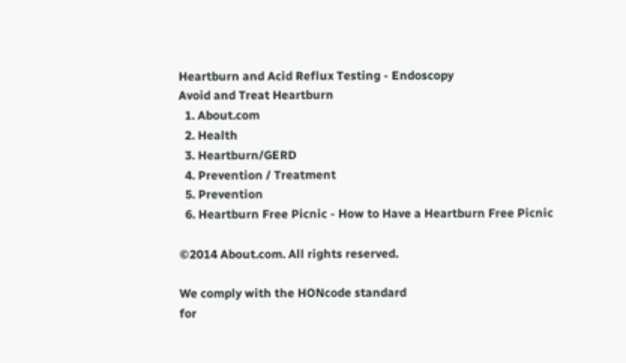Heartburn and Acid Reflux Testing - Endoscopy
Avoid and Treat Heartburn
  1. About.com
  2. Health
  3. Heartburn/GERD
  4. Prevention / Treatment
  5. Prevention
  6. Heartburn Free Picnic - How to Have a Heartburn Free Picnic

©2014 About.com. All rights reserved.

We comply with the HONcode standard
for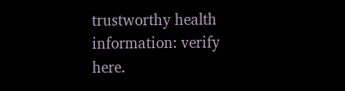trustworthy health
information: verify here.